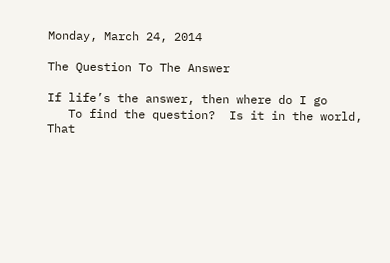Monday, March 24, 2014

The Question To The Answer

If life’s the answer, then where do I go
   To find the question?  Is it in the world,
That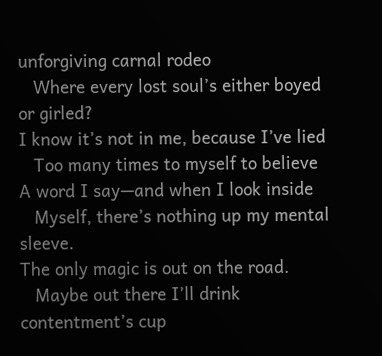unforgiving carnal rodeo
   Where every lost soul’s either boyed or girled?
I know it’s not in me, because I’ve lied
   Too many times to myself to believe
A word I say—and when I look inside
   Myself, there’s nothing up my mental sleeve.
The only magic is out on the road.
   Maybe out there I’ll drink contentment’s cup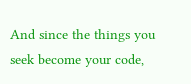And since the things you seek become your code,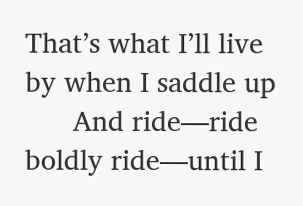That’s what I’ll live by when I saddle up
      And ride—ride boldly ride—until I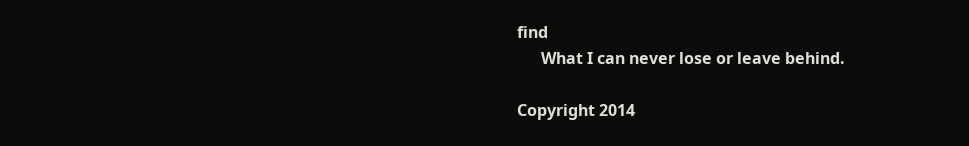find
      What I can never lose or leave behind.

Copyright 2014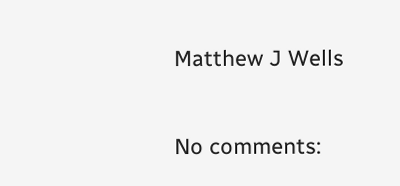Matthew J Wells

No comments: